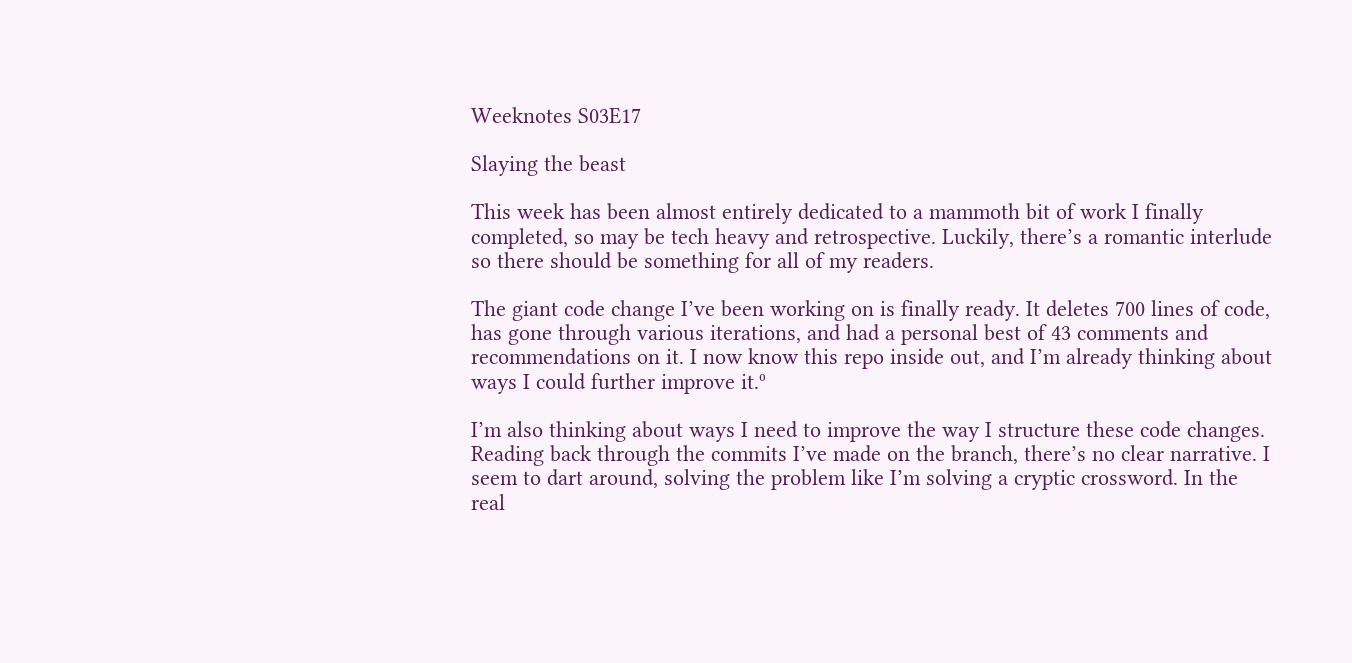Weeknotes S03E17

Slaying the beast

This week has been almost entirely dedicated to a mammoth bit of work I finally completed, so may be tech heavy and retrospective. Luckily, there’s a romantic interlude so there should be something for all of my readers.

The giant code change I’ve been working on is finally ready. It deletes 700 lines of code, has gone through various iterations, and had a personal best of 43 comments and recommendations on it. I now know this repo inside out, and I’m already thinking about ways I could further improve it.⁰

I’m also thinking about ways I need to improve the way I structure these code changes. Reading back through the commits I’ve made on the branch, there’s no clear narrative. I seem to dart around, solving the problem like I’m solving a cryptic crossword. In the real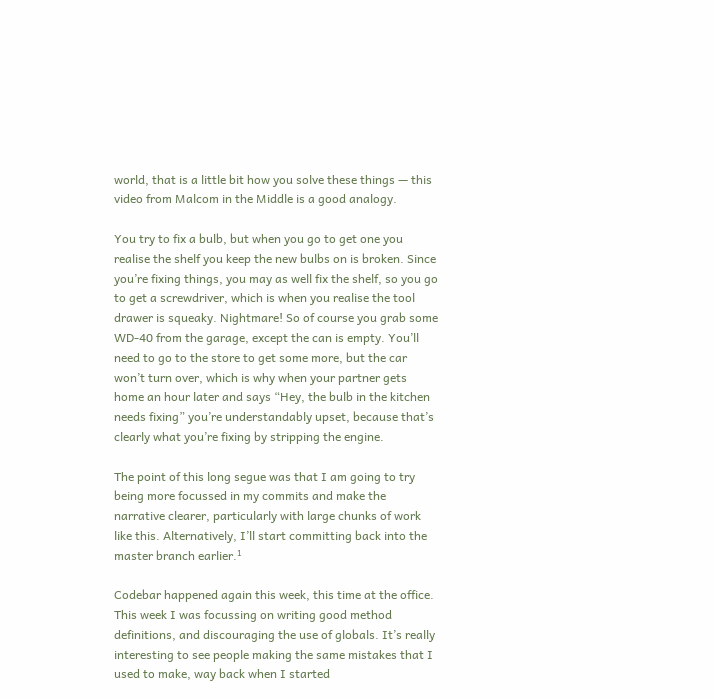world, that is a little bit how you solve these things — this video from Malcom in the Middle is a good analogy.

You try to fix a bulb, but when you go to get one you realise the shelf you keep the new bulbs on is broken. Since you’re fixing things, you may as well fix the shelf, so you go to get a screwdriver, which is when you realise the tool drawer is squeaky. Nightmare! So of course you grab some WD-40 from the garage, except the can is empty. You’ll need to go to the store to get some more, but the car won’t turn over, which is why when your partner gets home an hour later and says “Hey, the bulb in the kitchen needs fixing” you’re understandably upset, because that’s clearly what you’re fixing by stripping the engine.

The point of this long segue was that I am going to try being more focussed in my commits and make the narrative clearer, particularly with large chunks of work like this. Alternatively, I’ll start committing back into the master branch earlier.¹

Codebar happened again this week, this time at the office. This week I was focussing on writing good method definitions, and discouraging the use of globals. It’s really interesting to see people making the same mistakes that I used to make, way back when I started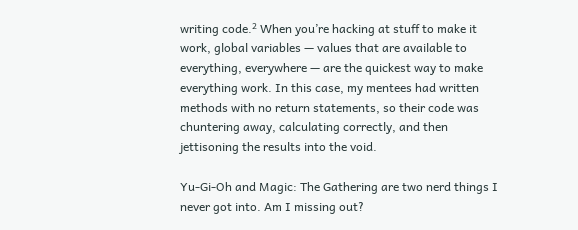writing code.² When you’re hacking at stuff to make it work, global variables — values that are available to everything, everywhere — are the quickest way to make everything work. In this case, my mentees had written methods with no return statements, so their code was chuntering away, calculating correctly, and then jettisoning the results into the void.

Yu-Gi-Oh and Magic: The Gathering are two nerd things I never got into. Am I missing out?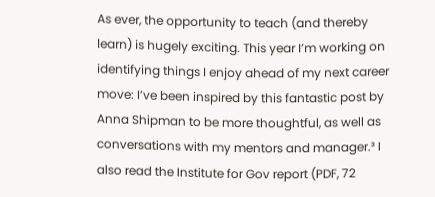As ever, the opportunity to teach (and thereby learn) is hugely exciting. This year I’m working on identifying things I enjoy ahead of my next career move: I’ve been inspired by this fantastic post by Anna Shipman to be more thoughtful, as well as conversations with my mentors and manager.³ I also read the Institute for Gov report (PDF, 72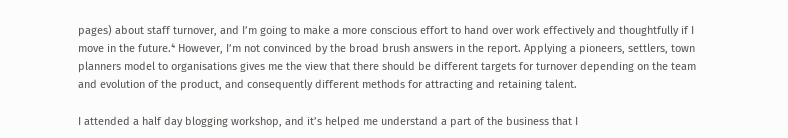pages) about staff turnover, and I’m going to make a more conscious effort to hand over work effectively and thoughtfully if I move in the future.⁴ However, I’m not convinced by the broad brush answers in the report. Applying a pioneers, settlers, town planners model to organisations gives me the view that there should be different targets for turnover depending on the team and evolution of the product, and consequently different methods for attracting and retaining talent.

I attended a half day blogging workshop, and it’s helped me understand a part of the business that I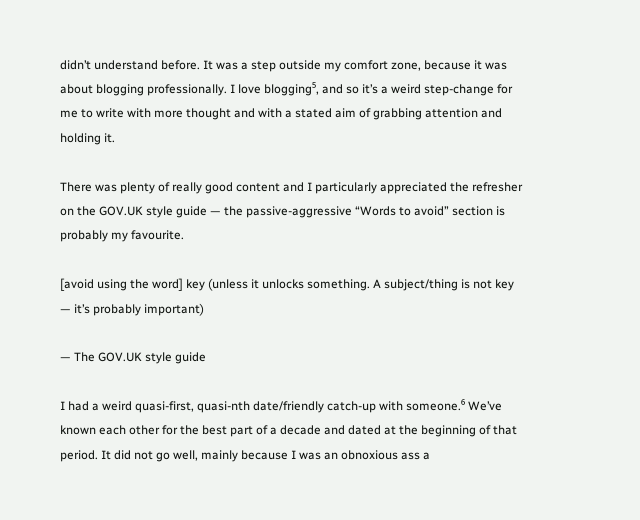didn’t understand before. It was a step outside my comfort zone, because it was about blogging professionally. I love blogging⁵, and so it’s a weird step-change for me to write with more thought and with a stated aim of grabbing attention and holding it.

There was plenty of really good content and I particularly appreciated the refresher on the GOV.UK style guide — the passive-aggressive “Words to avoid” section is probably my favourite.

[avoid using the word] key (unless it unlocks something. A subject/thing is not key — it’s probably important)

— The GOV.UK style guide

I had a weird quasi-first, quasi-nth date/friendly catch-up with someone.⁶ We’ve known each other for the best part of a decade and dated at the beginning of that period. It did not go well, mainly because I was an obnoxious ass a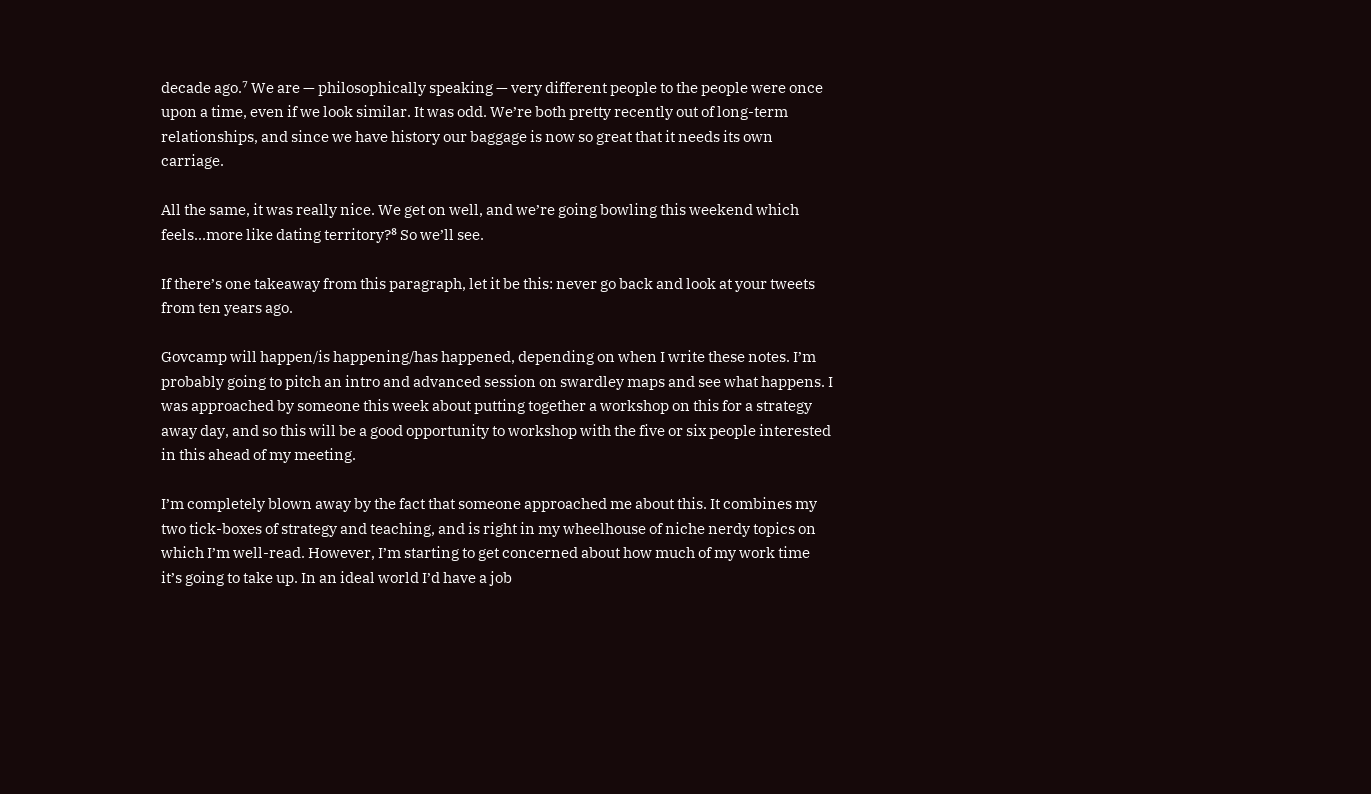decade ago.⁷ We are — philosophically speaking — very different people to the people were once upon a time, even if we look similar. It was odd. We’re both pretty recently out of long-term relationships, and since we have history our baggage is now so great that it needs its own carriage.

All the same, it was really nice. We get on well, and we’re going bowling this weekend which feels…more like dating territory?⁸ So we’ll see.

If there’s one takeaway from this paragraph, let it be this: never go back and look at your tweets from ten years ago.

Govcamp will happen/is happening/has happened, depending on when I write these notes. I’m probably going to pitch an intro and advanced session on swardley maps and see what happens. I was approached by someone this week about putting together a workshop on this for a strategy away day, and so this will be a good opportunity to workshop with the five or six people interested in this ahead of my meeting.

I’m completely blown away by the fact that someone approached me about this. It combines my two tick-boxes of strategy and teaching, and is right in my wheelhouse of niche nerdy topics on which I’m well-read. However, I’m starting to get concerned about how much of my work time it’s going to take up. In an ideal world I’d have a job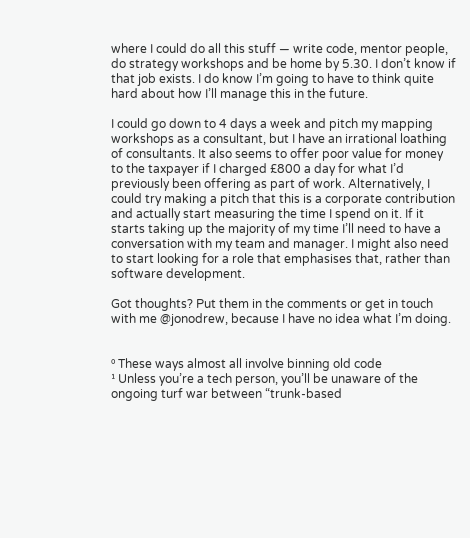where I could do all this stuff — write code, mentor people, do strategy workshops and be home by 5.30. I don’t know if that job exists. I do know I’m going to have to think quite hard about how I’ll manage this in the future.

I could go down to 4 days a week and pitch my mapping workshops as a consultant, but I have an irrational loathing of consultants. It also seems to offer poor value for money to the taxpayer if I charged £800 a day for what I’d previously been offering as part of work. Alternatively, I could try making a pitch that this is a corporate contribution and actually start measuring the time I spend on it. If it starts taking up the majority of my time I’ll need to have a conversation with my team and manager. I might also need to start looking for a role that emphasises that, rather than software development.

Got thoughts? Put them in the comments or get in touch with me @jonodrew, because I have no idea what I’m doing.


⁰ These ways almost all involve binning old code
¹ Unless you’re a tech person, you’ll be unaware of the ongoing turf war between “trunk-based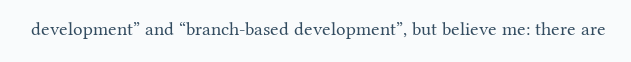development” and “branch-based development”, but believe me: there are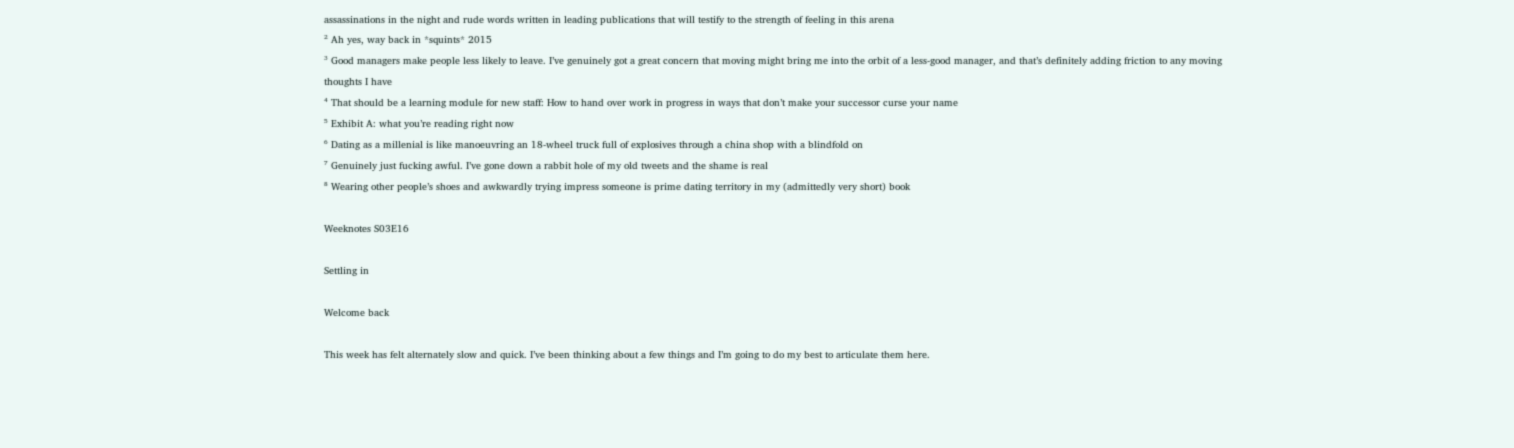assassinations in the night and rude words written in leading publications that will testify to the strength of feeling in this arena
² Ah yes, way back in *squints* 2015
³ Good managers make people less likely to leave. I’ve genuinely got a great concern that moving might bring me into the orbit of a less-good manager, and that’s definitely adding friction to any moving thoughts I have
⁴ That should be a learning module for new staff: How to hand over work in progress in ways that don’t make your successor curse your name
⁵ Exhibit A: what you’re reading right now
⁶ Dating as a millenial is like manoeuvring an 18-wheel truck full of explosives through a china shop with a blindfold on
⁷ Genuinely just fucking awful. I’ve gone down a rabbit hole of my old tweets and the shame is real
⁸ Wearing other people’s shoes and awkwardly trying impress someone is prime dating territory in my (admittedly very short) book

Weeknotes S03E16

Settling in

Welcome back

This week has felt alternately slow and quick. I’ve been thinking about a few things and I’m going to do my best to articulate them here.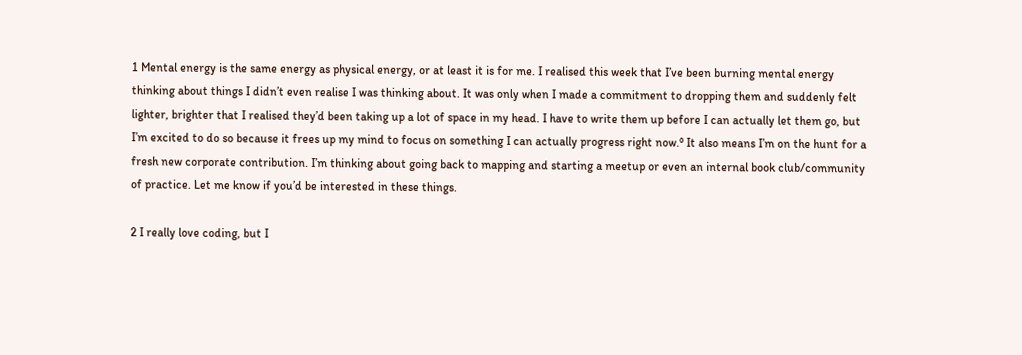1 Mental energy is the same energy as physical energy, or at least it is for me. I realised this week that I’ve been burning mental energy thinking about things I didn’t even realise I was thinking about. It was only when I made a commitment to dropping them and suddenly felt lighter, brighter that I realised they’d been taking up a lot of space in my head. I have to write them up before I can actually let them go, but I’m excited to do so because it frees up my mind to focus on something I can actually progress right now.⁰ It also means I’m on the hunt for a fresh new corporate contribution. I’m thinking about going back to mapping and starting a meetup or even an internal book club/community of practice. Let me know if you’d be interested in these things.

2 I really love coding, but I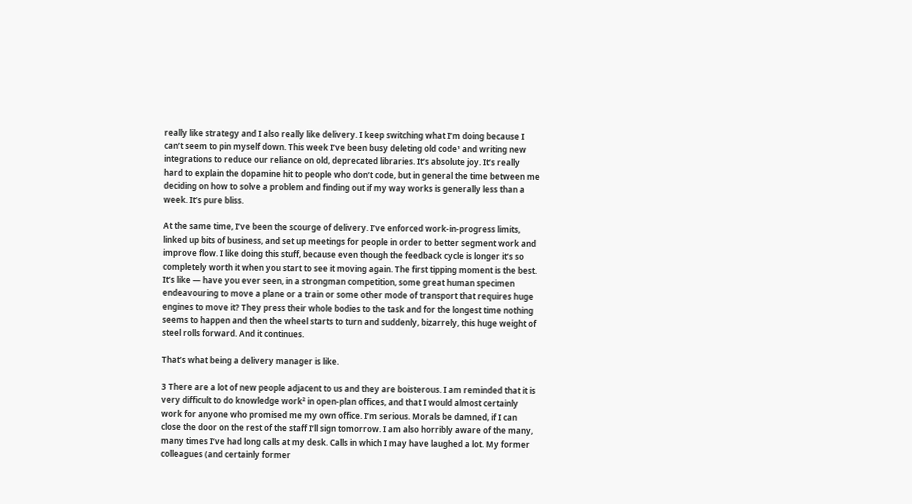really like strategy and I also really like delivery. I keep switching what I’m doing because I can’t seem to pin myself down. This week I’ve been busy deleting old code¹ and writing new integrations to reduce our reliance on old, deprecated libraries. It’s absolute joy. It’s really hard to explain the dopamine hit to people who don’t code, but in general the time between me deciding on how to solve a problem and finding out if my way works is generally less than a week. It’s pure bliss.

At the same time, I’ve been the scourge of delivery. I’ve enforced work-in-progress limits, linked up bits of business, and set up meetings for people in order to better segment work and improve flow. I like doing this stuff, because even though the feedback cycle is longer it’s so completely worth it when you start to see it moving again. The first tipping moment is the best. It’s like — have you ever seen, in a strongman competition, some great human specimen endeavouring to move a plane or a train or some other mode of transport that requires huge engines to move it? They press their whole bodies to the task and for the longest time nothing seems to happen and then the wheel starts to turn and suddenly, bizarrely, this huge weight of steel rolls forward. And it continues.

That’s what being a delivery manager is like.

3 There are a lot of new people adjacent to us and they are boisterous. I am reminded that it is very difficult to do knowledge work² in open-plan offices, and that I would almost certainly work for anyone who promised me my own office. I’m serious. Morals be damned, if I can close the door on the rest of the staff I’ll sign tomorrow. I am also horribly aware of the many, many times I’ve had long calls at my desk. Calls in which I may have laughed a lot. My former colleagues (and certainly former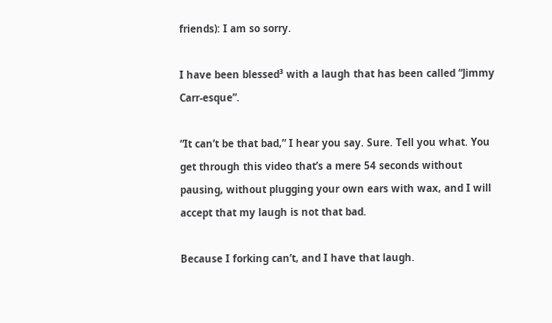friends): I am so sorry.

I have been blessed³ with a laugh that has been called “Jimmy Carr-esque”.

“It can’t be that bad,” I hear you say. Sure. Tell you what. You get through this video that’s a mere 54 seconds without pausing, without plugging your own ears with wax, and I will accept that my laugh is not that bad.

Because I forking can’t, and I have that laugh.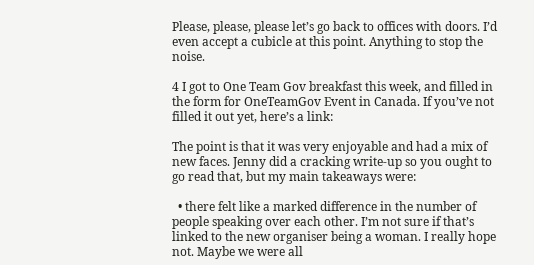Please, please, please let’s go back to offices with doors. I’d even accept a cubicle at this point. Anything to stop the noise.

4 I got to One Team Gov breakfast this week, and filled in the form for OneTeamGov Event in Canada. If you’ve not filled it out yet, here’s a link:

The point is that it was very enjoyable and had a mix of new faces. Jenny did a cracking write-up so you ought to go read that, but my main takeaways were:

  • there felt like a marked difference in the number of people speaking over each other. I’m not sure if that’s linked to the new organiser being a woman. I really hope not. Maybe we were all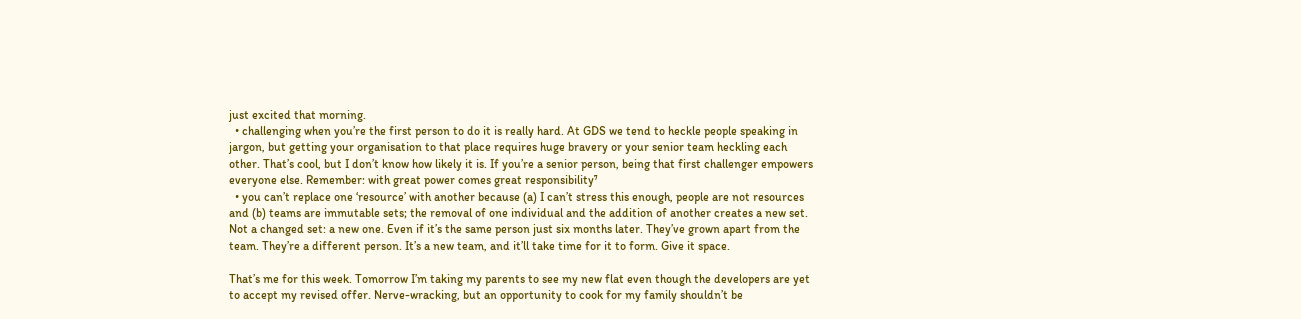just excited that morning.
  • challenging when you’re the first person to do it is really hard. At GDS we tend to heckle people speaking in jargon, but getting your organisation to that place requires huge bravery or your senior team heckling each other. That’s cool, but I don’t know how likely it is. If you’re a senior person, being that first challenger empowers everyone else. Remember: with great power comes great responsibility⁷
  • you can’t replace one ‘resource’ with another because (a) I can’t stress this enough, people are not resources and (b) teams are immutable sets; the removal of one individual and the addition of another creates a new set. Not a changed set: a new one. Even if it’s the same person just six months later. They’ve grown apart from the team. They’re a different person. It’s a new team, and it’ll take time for it to form. Give it space.

That’s me for this week. Tomorrow I’m taking my parents to see my new flat even though the developers are yet to accept my revised offer. Nerve-wracking, but an opportunity to cook for my family shouldn’t be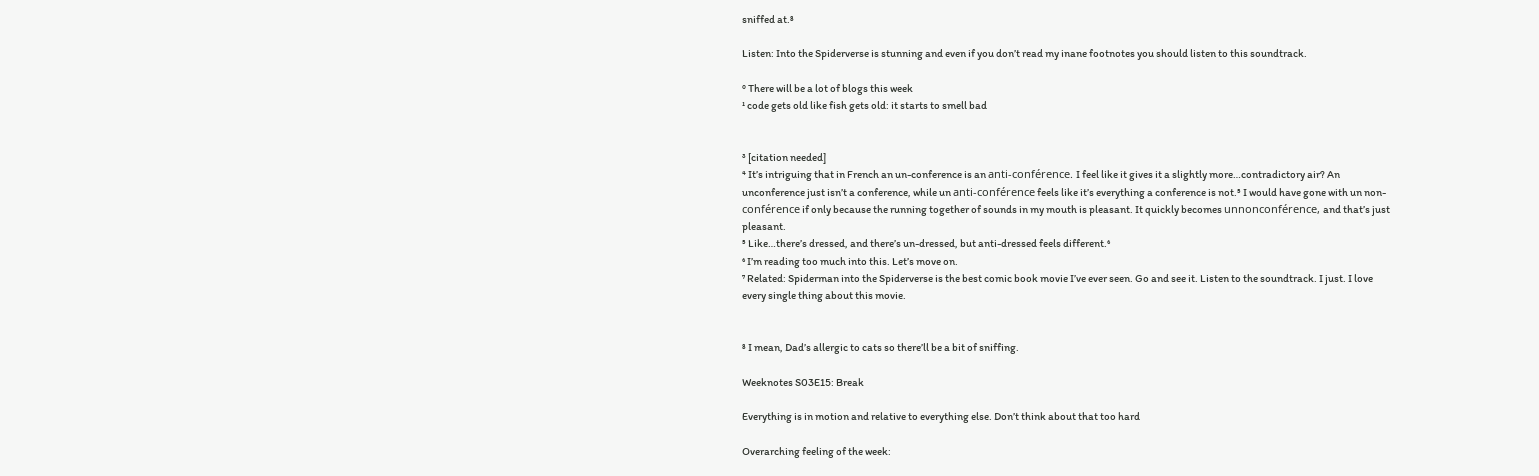sniffed at.⁸

Listen: Into the Spiderverse is stunning and even if you don’t read my inane footnotes you should listen to this soundtrack.

⁰ There will be a lot of blogs this week
¹ code gets old like fish gets old: it starts to smell bad


³ [citation needed]
⁴ It’s intriguing that in French an un-conference is an anti-conférence. I feel like it gives it a slightly more…contradictory air? An unconference just isn’t a conference, while un anti-conférence feels like it’s everything a conference is not.⁵ I would have gone with un non-conférence if only because the running together of sounds in my mouth is pleasant. It quickly becomes unnonconférence, and that’s just pleasant.
⁵ Like…there’s dressed, and there’s un-dressed, but anti-dressed feels different.⁶
⁶ I’m reading too much into this. Let’s move on.
⁷ Related: Spiderman into the Spiderverse is the best comic book movie I’ve ever seen. Go and see it. Listen to the soundtrack. I just. I love every single thing about this movie.


⁸ I mean, Dad’s allergic to cats so there’ll be a bit of sniffing.

Weeknotes S03E15: Break

Everything is in motion and relative to everything else. Don’t think about that too hard

Overarching feeling of the week: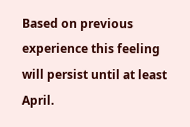Based on previous experience this feeling will persist until at least April.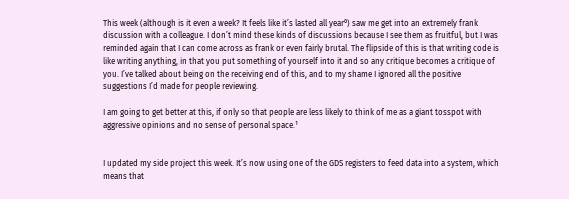This week (although is it even a week? It feels like it’s lasted all year⁰) saw me get into an extremely frank discussion with a colleague. I don’t mind these kinds of discussions because I see them as fruitful, but I was reminded again that I can come across as frank or even fairly brutal. The flipside of this is that writing code is like writing anything, in that you put something of yourself into it and so any critique becomes a critique of you. I’ve talked about being on the receiving end of this, and to my shame I ignored all the positive suggestions I’d made for people reviewing.

I am going to get better at this, if only so that people are less likely to think of me as a giant tosspot with aggressive opinions and no sense of personal space.¹


I updated my side project this week. It’s now using one of the GDS registers to feed data into a system, which means that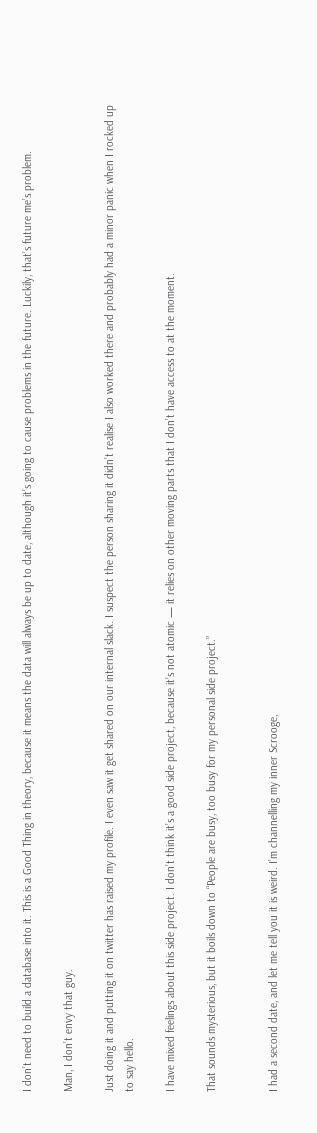I don’t need to build a database into it. This is a Good Thing in theory, because it means the data will always be up to date, although it’s going to cause problems in the future. Luckily, that’s future me’s problem.

Man, I don’t envy that guy.

Just doing it and putting it on twitter has raised my profile. I even saw it get shared on our internal slack. I suspect the person sharing it didn’t realise I also worked there and probably had a minor panic when I rocked up to say hello.

I have mixed feelings about this side project. I don’t think it’s a good side project, because it’s not atomic — it relies on other moving parts that I don’t have access to at the moment.

That sounds mysterious, but it boils down to “People are busy, too busy for my personal side project.”


I had a second date, and let me tell you it is weird. I’m channelling my inner Scrooge,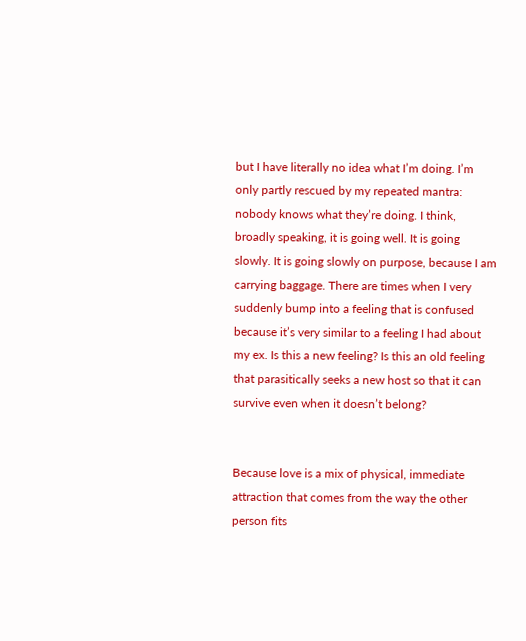but I have literally no idea what I’m doing. I’m only partly rescued by my repeated mantra: nobody knows what they’re doing. I think, broadly speaking, it is going well. It is going slowly. It is going slowly on purpose, because I am carrying baggage. There are times when I very suddenly bump into a feeling that is confused because it’s very similar to a feeling I had about my ex. Is this a new feeling? Is this an old feeling that parasitically seeks a new host so that it can survive even when it doesn’t belong?


Because love is a mix of physical, immediate attraction that comes from the way the other person fits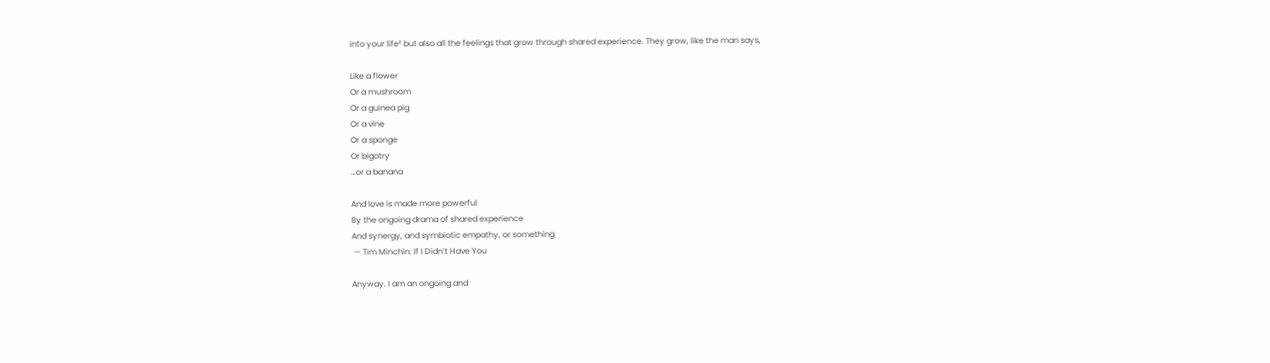into your life² but also all the feelings that grow through shared experience. They grow, like the man says,

Like a flower
Or a mushroom
Or a guinea pig
Or a vine
Or a sponge
Or bigotry
…or a banana

And love is made more powerful
By the ongoing drama of shared experience
And synergy, and symbiotic empathy, or something
 — Tim Minchin: If I Didn’t Have You

Anyway. I am an ongoing and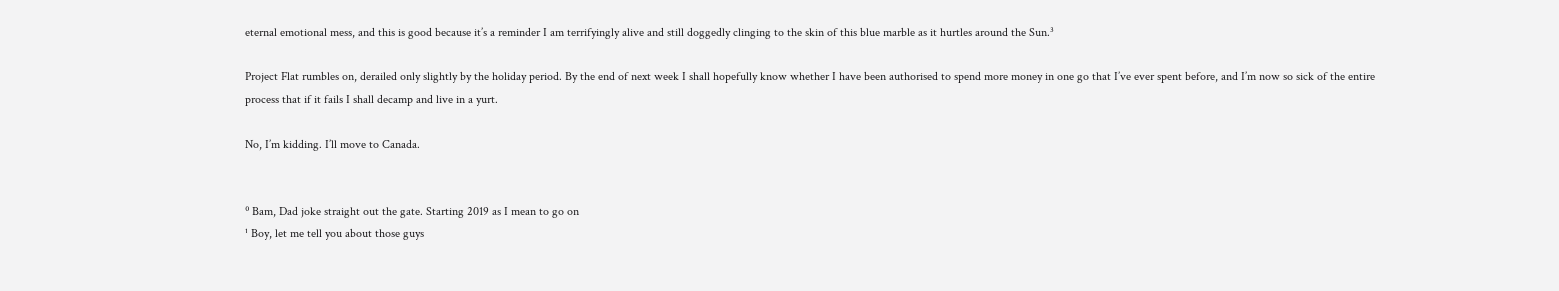eternal emotional mess, and this is good because it’s a reminder I am terrifyingly alive and still doggedly clinging to the skin of this blue marble as it hurtles around the Sun.³

Project Flat rumbles on, derailed only slightly by the holiday period. By the end of next week I shall hopefully know whether I have been authorised to spend more money in one go that I’ve ever spent before, and I’m now so sick of the entire process that if it fails I shall decamp and live in a yurt.

No, I’m kidding. I’ll move to Canada.


⁰ Bam, Dad joke straight out the gate. Starting 2019 as I mean to go on
¹ Boy, let me tell you about those guys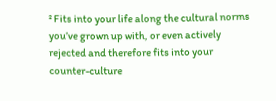² Fits into your life along the cultural norms you’ve grown up with, or even actively rejected and therefore fits into your counter-culture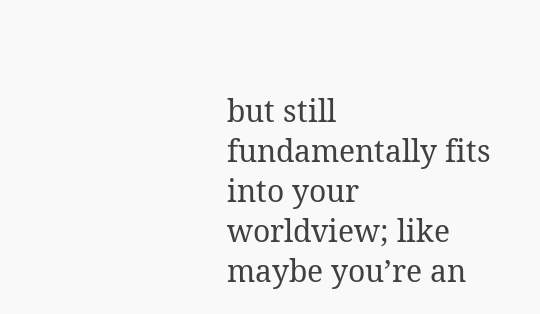but still fundamentally fits into your worldview; like maybe you’re an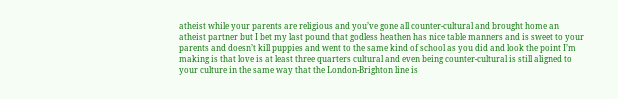atheist while your parents are religious and you’ve gone all counter-cultural and brought home an atheist partner but I bet my last pound that godless heathen has nice table manners and is sweet to your parents and doesn’t kill puppies and went to the same kind of school as you did and look the point I’m making is that love is at least three quarters cultural and even being counter-cultural is still aligned to your culture in the same way that the London-Brighton line is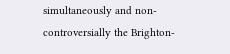simultaneously and non-controversially the Brighton-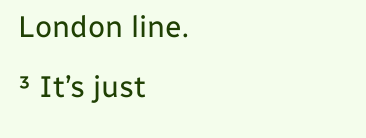London line.
³ It’s just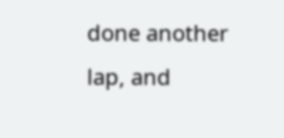done another lap, and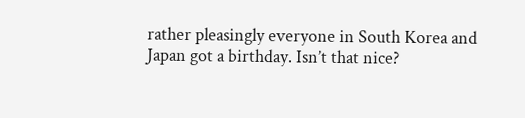rather pleasingly everyone in South Korea and Japan got a birthday. Isn’t that nice?